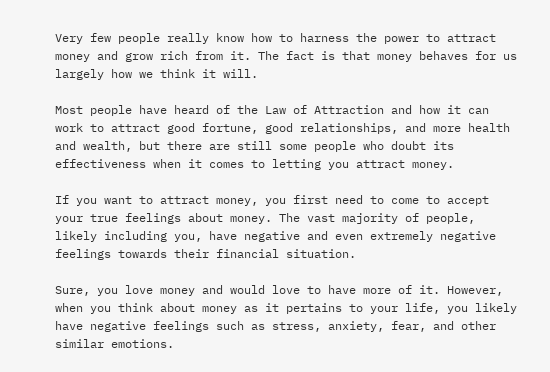Very few people really know how to harness the power to attract money and grow rich from it. The fact is that money behaves for us largely how we think it will.

Most people have heard of the Law of Attraction and how it can work to attract good fortune, good relationships, and more health and wealth, but there are still some people who doubt its effectiveness when it comes to letting you attract money.

If you want to attract money, you first need to come to accept your true feelings about money. The vast majority of people, likely including you, have negative and even extremely negative feelings towards their financial situation.

Sure, you love money and would love to have more of it. However, when you think about money as it pertains to your life, you likely have negative feelings such as stress, anxiety, fear, and other similar emotions.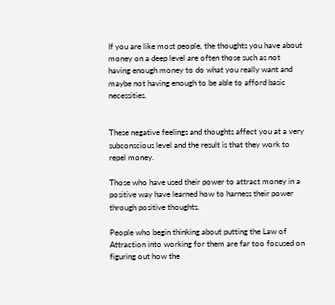If you are like most people, the thoughts you have about money on a deep level are often those such as not having enough money to do what you really want and maybe not having enough to be able to afford basic necessities.


These negative feelings and thoughts affect you at a very subconscious level and the result is that they work to repel money.

Those who have used their power to attract money in a positive way have learned how to harness their power through positive thoughts.

People who begin thinking about putting the Law of Attraction into working for them are far too focused on figuring out how the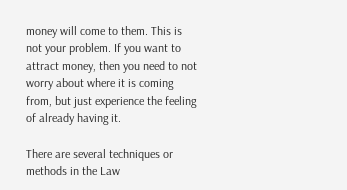money will come to them. This is not your problem. If you want to attract money, then you need to not worry about where it is coming from, but just experience the feeling of already having it.

There are several techniques or methods in the Law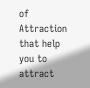of Attraction that help you to attract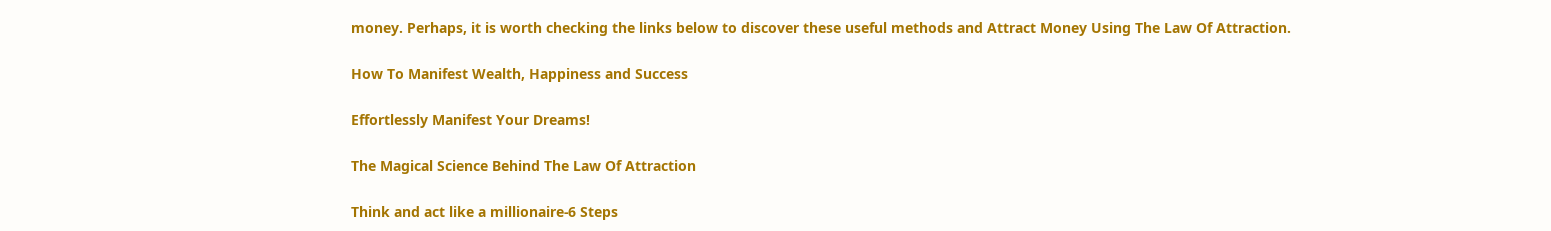money. Perhaps, it is worth checking the links below to discover these useful methods and Attract Money Using The Law Of Attraction.

How To Manifest Wealth, Happiness and Success

Effortlessly Manifest Your Dreams!

The Magical Science Behind The Law Of Attraction

Think and act like a millionaire-6 Steps